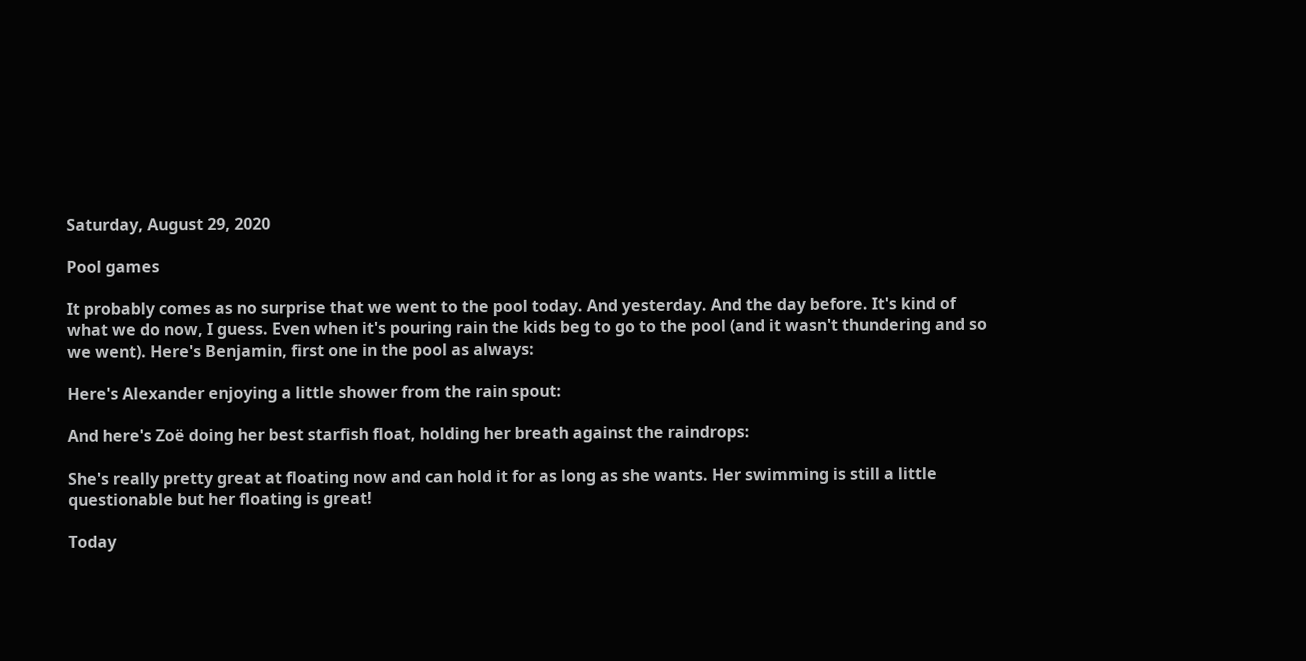Saturday, August 29, 2020

Pool games

It probably comes as no surprise that we went to the pool today. And yesterday. And the day before. It's kind of what we do now, I guess. Even when it's pouring rain the kids beg to go to the pool (and it wasn't thundering and so we went). Here's Benjamin, first one in the pool as always:

Here's Alexander enjoying a little shower from the rain spout:

And here's Zoë doing her best starfish float, holding her breath against the raindrops:

She's really pretty great at floating now and can hold it for as long as she wants. Her swimming is still a little questionable but her floating is great!

Today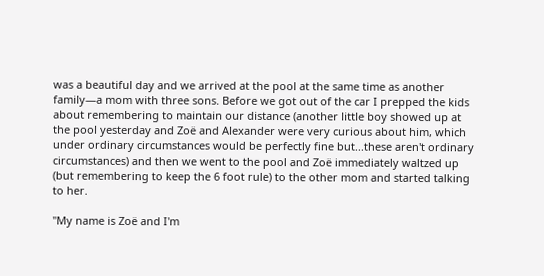was a beautiful day and we arrived at the pool at the same time as another family—a mom with three sons. Before we got out of the car I prepped the kids about remembering to maintain our distance (another little boy showed up at the pool yesterday and Zoë and Alexander were very curious about him, which under ordinary circumstances would be perfectly fine but...these aren't ordinary circumstances) and then we went to the pool and Zoë immediately waltzed up (but remembering to keep the 6 foot rule) to the other mom and started talking to her.

"My name is Zoë and I'm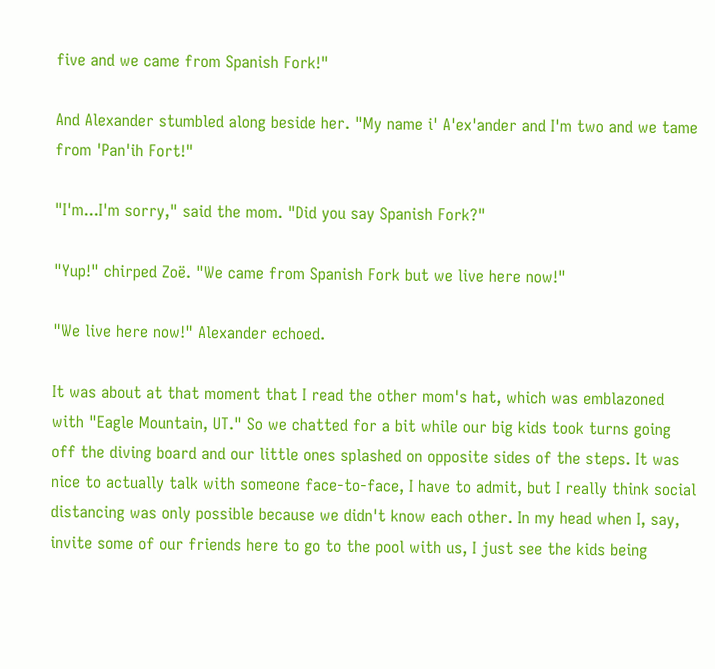five and we came from Spanish Fork!"

And Alexander stumbled along beside her. "My name i' A'ex'ander and I'm two and we tame from 'Pan'ih Fort!"

"I'm...I'm sorry," said the mom. "Did you say Spanish Fork?"

"Yup!" chirped Zoë. "We came from Spanish Fork but we live here now!"

"We live here now!" Alexander echoed.

It was about at that moment that I read the other mom's hat, which was emblazoned with "Eagle Mountain, UT." So we chatted for a bit while our big kids took turns going off the diving board and our little ones splashed on opposite sides of the steps. It was nice to actually talk with someone face-to-face, I have to admit, but I really think social distancing was only possible because we didn't know each other. In my head when I, say, invite some of our friends here to go to the pool with us, I just see the kids being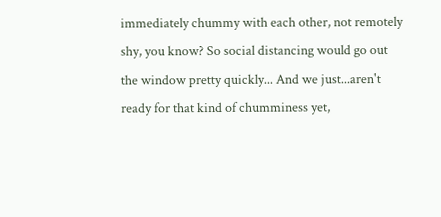immediately chummy with each other, not remotely shy, you know? So social distancing would go out the window pretty quickly... And we just...aren't ready for that kind of chumminess yet,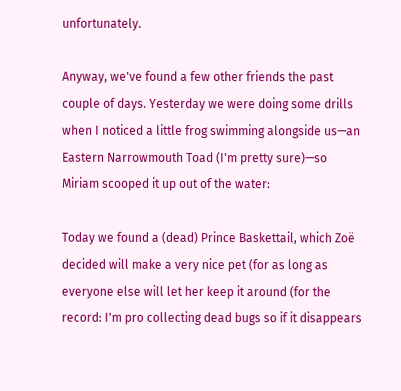unfortunately.

Anyway, we've found a few other friends the past couple of days. Yesterday we were doing some drills when I noticed a little frog swimming alongside us—an Eastern Narrowmouth Toad (I'm pretty sure)—so Miriam scooped it up out of the water:

Today we found a (dead) Prince Baskettail, which Zoë decided will make a very nice pet (for as long as everyone else will let her keep it around (for the record: I'm pro collecting dead bugs so if it disappears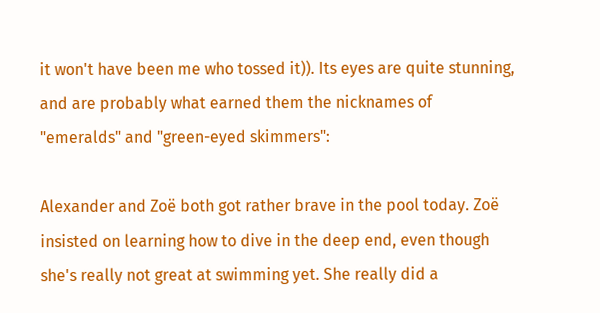it won't have been me who tossed it)). Its eyes are quite stunning, and are probably what earned them the nicknames of "emeralds" and "green-eyed skimmers":

Alexander and Zoë both got rather brave in the pool today. Zoë insisted on learning how to dive in the deep end, even though she's really not great at swimming yet. She really did a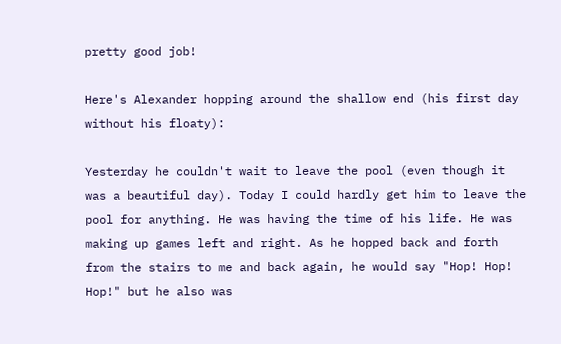pretty good job!

Here's Alexander hopping around the shallow end (his first day without his floaty):

Yesterday he couldn't wait to leave the pool (even though it was a beautiful day). Today I could hardly get him to leave the pool for anything. He was having the time of his life. He was making up games left and right. As he hopped back and forth from the stairs to me and back again, he would say "Hop! Hop! Hop!" but he also was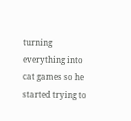turning everything into cat games so he started trying to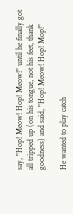say, "Hop! Meow! Hop! Meow!" until he finally got all tripped up (on his tongue, not his feet, thank goodness) and said, "Hop! Meow! Hop! Mop!"

He wanted to play catch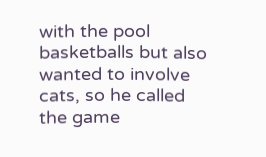with the pool basketballs but also wanted to involve cats, so he called the game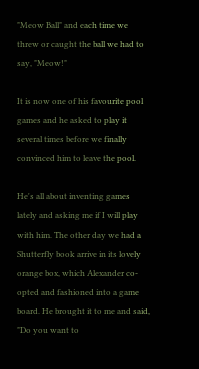"Meow Ball" and each time we threw or caught the ball we had to say, "Meow!"

It is now one of his favourite pool games and he asked to play it several times before we finally convinced him to leave the pool.

He's all about inventing games lately and asking me if I will play with him. The other day we had a Shutterfly book arrive in its lovely orange box, which Alexander co-opted and fashioned into a game board. He brought it to me and said, "Do you want to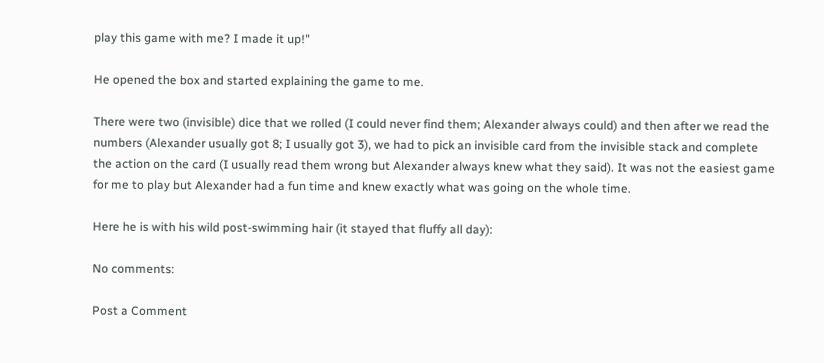play this game with me? I made it up!"

He opened the box and started explaining the game to me.

There were two (invisible) dice that we rolled (I could never find them; Alexander always could) and then after we read the numbers (Alexander usually got 8; I usually got 3), we had to pick an invisible card from the invisible stack and complete the action on the card (I usually read them wrong but Alexander always knew what they said). It was not the easiest game for me to play but Alexander had a fun time and knew exactly what was going on the whole time.

Here he is with his wild post-swimming hair (it stayed that fluffy all day):

No comments:

Post a Comment